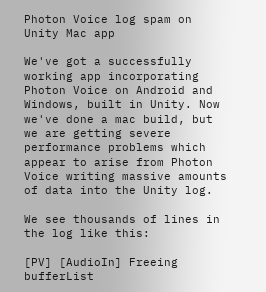Photon Voice log spam on Unity Mac app

We've got a successfully working app incorporating Photon Voice on Android and Windows, built in Unity. Now we've done a mac build, but we are getting severe performance problems which appear to arise from Photon Voice writing massive amounts of data into the Unity log.

We see thousands of lines in the log like this:

[PV] [AudioIn] Freeing bufferList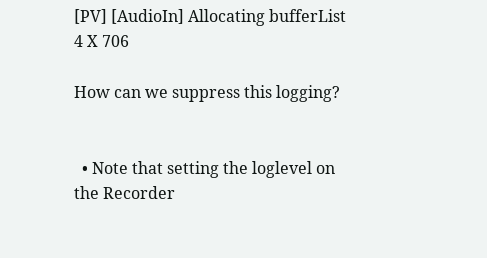[PV] [AudioIn] Allocating bufferList 4 X 706

How can we suppress this logging?


  • Note that setting the loglevel on the Recorder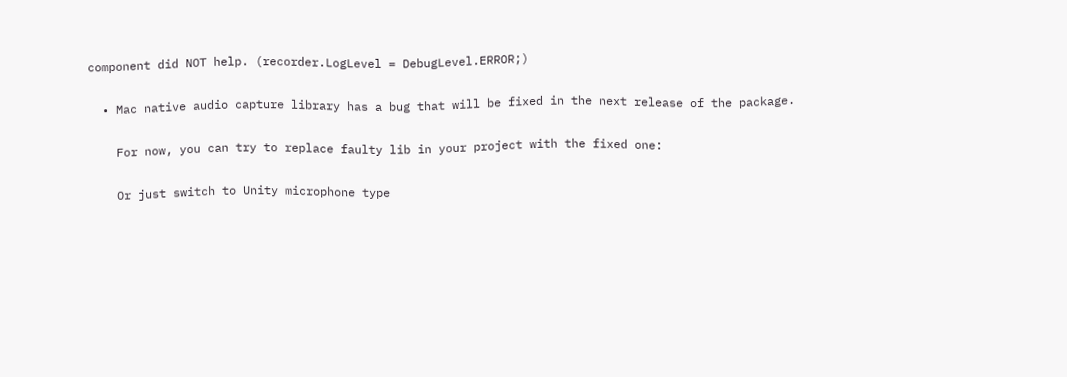component did NOT help. (recorder.LogLevel = DebugLevel.ERROR;)

  • Mac native audio capture library has a bug that will be fixed in the next release of the package.

    For now, you can try to replace faulty lib in your project with the fixed one:

    Or just switch to Unity microphone type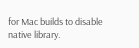for Mac builds to disable native library.